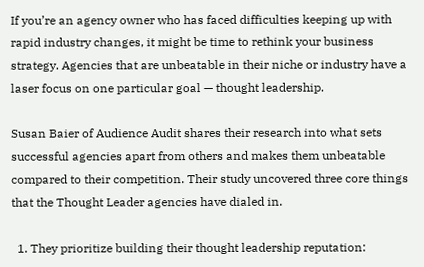If you’re an agency owner who has faced difficulties keeping up with rapid industry changes, it might be time to rethink your business strategy. Agencies that are unbeatable in their niche or industry have a laser focus on one particular goal — thought leadership.

Susan Baier of Audience Audit shares their research into what sets successful agencies apart from others and makes them unbeatable compared to their competition. Their study uncovered three core things that the Thought Leader agencies have dialed in.

  1. They prioritize building their thought leadership reputation: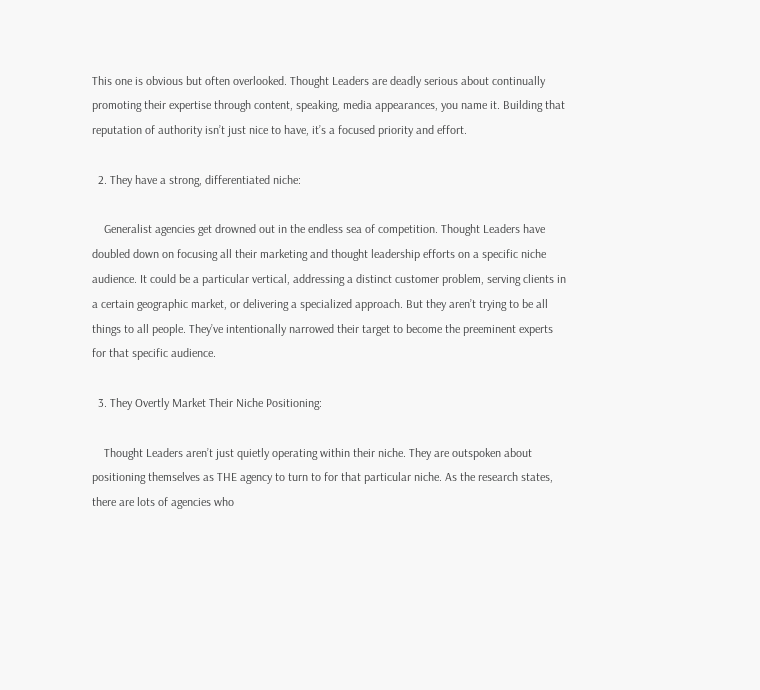This one is obvious but often overlooked. Thought Leaders are deadly serious about continually promoting their expertise through content, speaking, media appearances, you name it. Building that reputation of authority isn’t just nice to have, it’s a focused priority and effort.

  2. They have a strong, differentiated niche:

    Generalist agencies get drowned out in the endless sea of competition. Thought Leaders have doubled down on focusing all their marketing and thought leadership efforts on a specific niche audience. It could be a particular vertical, addressing a distinct customer problem, serving clients in a certain geographic market, or delivering a specialized approach. But they aren’t trying to be all things to all people. They’ve intentionally narrowed their target to become the preeminent experts for that specific audience.

  3. They Overtly Market Their Niche Positioning:

    Thought Leaders aren’t just quietly operating within their niche. They are outspoken about positioning themselves as THE agency to turn to for that particular niche. As the research states, there are lots of agencies who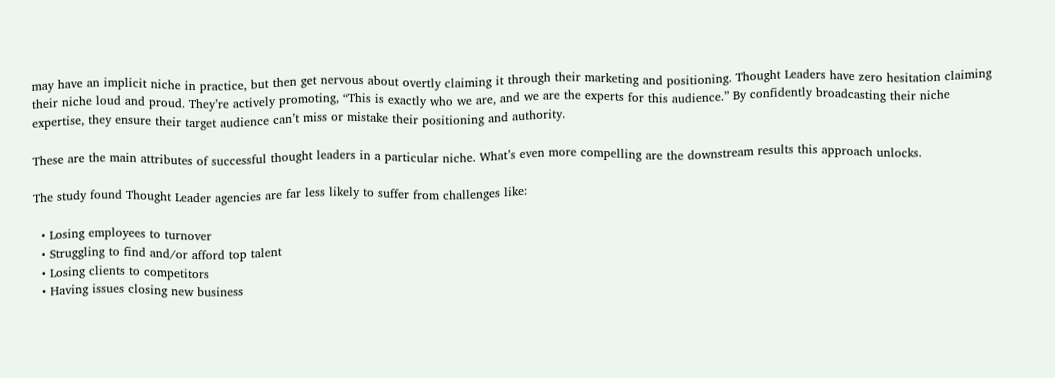may have an implicit niche in practice, but then get nervous about overtly claiming it through their marketing and positioning. Thought Leaders have zero hesitation claiming their niche loud and proud. They’re actively promoting, “This is exactly who we are, and we are the experts for this audience.” By confidently broadcasting their niche expertise, they ensure their target audience can’t miss or mistake their positioning and authority.

These are the main attributes of successful thought leaders in a particular niche. What’s even more compelling are the downstream results this approach unlocks.

The study found Thought Leader agencies are far less likely to suffer from challenges like:

  • Losing employees to turnover
  • Struggling to find and/or afford top talent
  • Losing clients to competitors
  • Having issues closing new business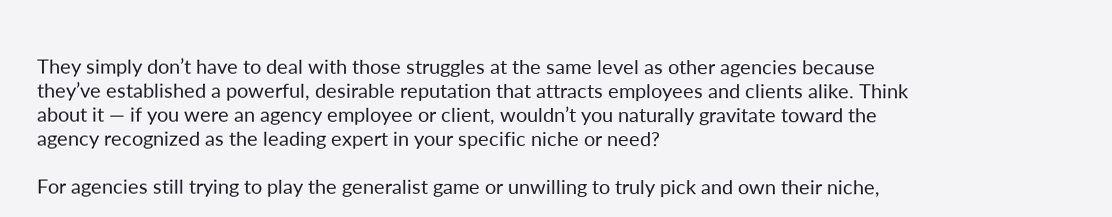They simply don’t have to deal with those struggles at the same level as other agencies because they’ve established a powerful, desirable reputation that attracts employees and clients alike. Think about it — if you were an agency employee or client, wouldn’t you naturally gravitate toward the agency recognized as the leading expert in your specific niche or need?

For agencies still trying to play the generalist game or unwilling to truly pick and own their niche,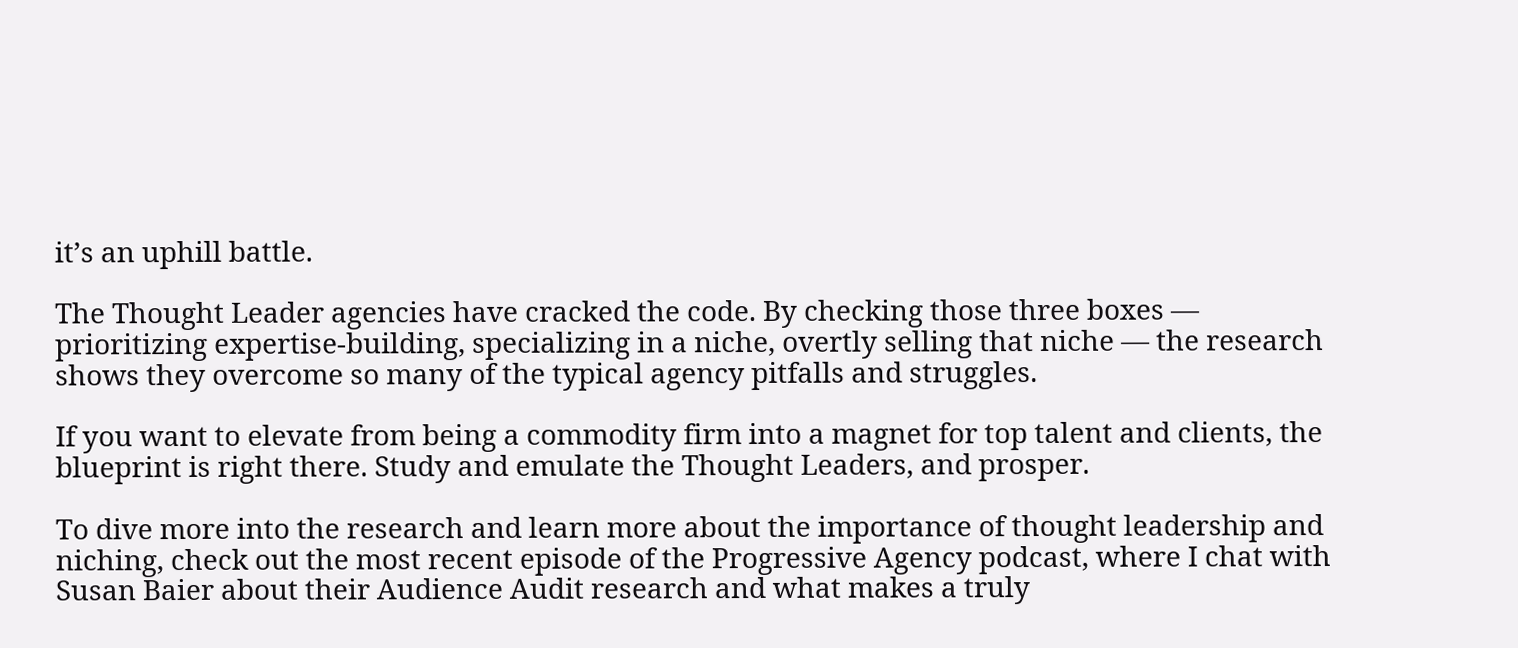it’s an uphill battle.

The Thought Leader agencies have cracked the code. By checking those three boxes — prioritizing expertise-building, specializing in a niche, overtly selling that niche — the research shows they overcome so many of the typical agency pitfalls and struggles.

If you want to elevate from being a commodity firm into a magnet for top talent and clients, the blueprint is right there. Study and emulate the Thought Leaders, and prosper.

To dive more into the research and learn more about the importance of thought leadership and niching, check out the most recent episode of the Progressive Agency podcast, where I chat with Susan Baier about their Audience Audit research and what makes a truly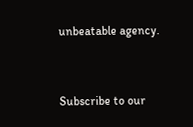unbeatable agency.


Subscribe to our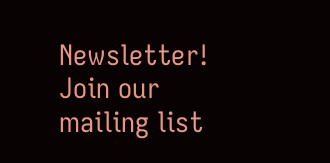Newsletter! Join our mailing list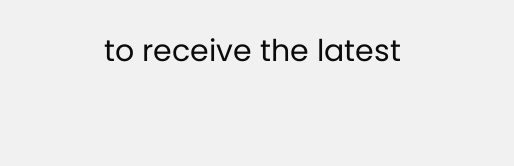to receive the latest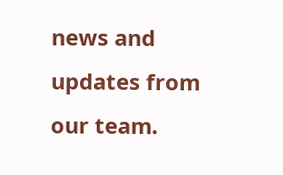news and updates from our team.